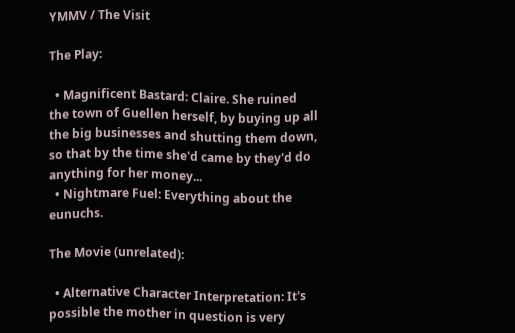YMMV / The Visit

The Play:

  • Magnificent Bastard: Claire. She ruined the town of Guellen herself, by buying up all the big businesses and shutting them down, so that by the time she'd came by they'd do anything for her money...
  • Nightmare Fuel: Everything about the eunuchs.

The Movie (unrelated):

  • Alternative Character Interpretation: It's possible the mother in question is very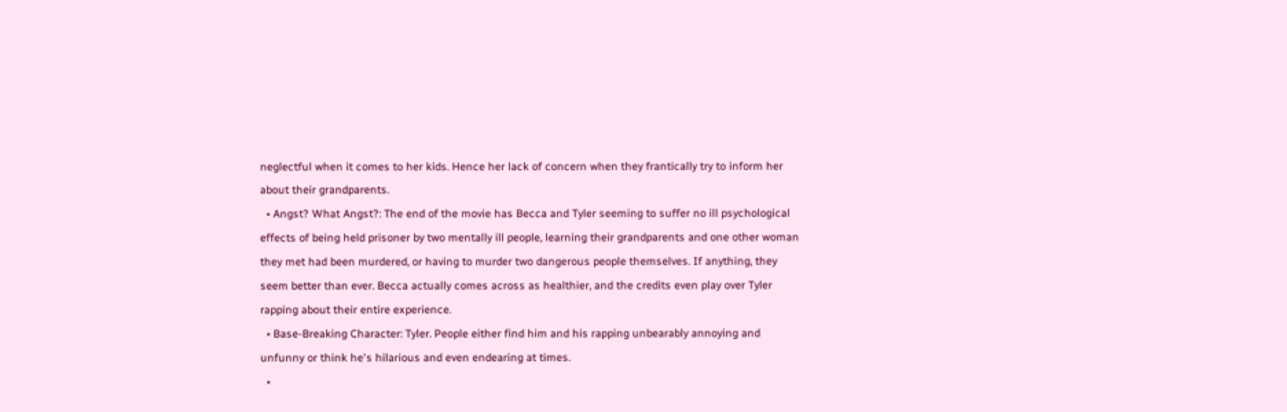neglectful when it comes to her kids. Hence her lack of concern when they frantically try to inform her about their grandparents.
  • Angst? What Angst?: The end of the movie has Becca and Tyler seeming to suffer no ill psychological effects of being held prisoner by two mentally ill people, learning their grandparents and one other woman they met had been murdered, or having to murder two dangerous people themselves. If anything, they seem better than ever. Becca actually comes across as healthier, and the credits even play over Tyler rapping about their entire experience.
  • Base-Breaking Character: Tyler. People either find him and his rapping unbearably annoying and unfunny or think he's hilarious and even endearing at times.
  •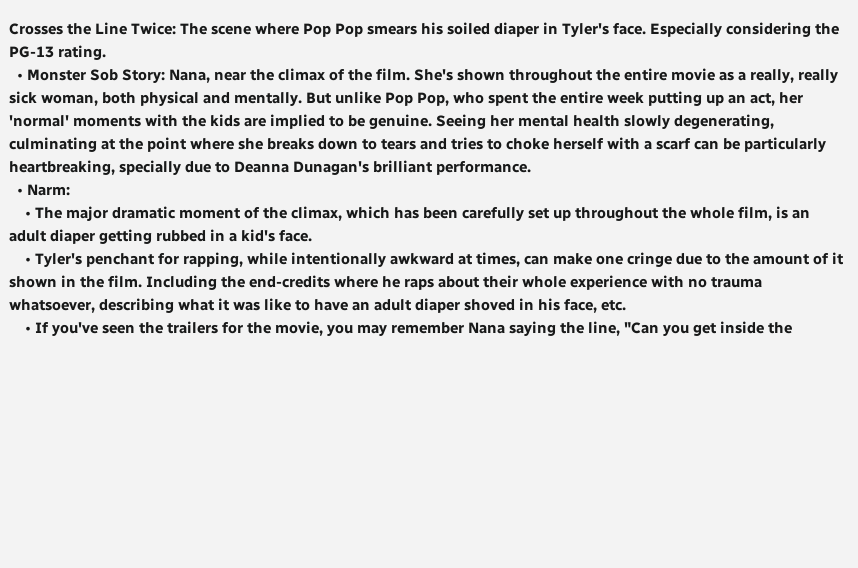Crosses the Line Twice: The scene where Pop Pop smears his soiled diaper in Tyler's face. Especially considering the PG-13 rating.
  • Monster Sob Story: Nana, near the climax of the film. She's shown throughout the entire movie as a really, really sick woman, both physical and mentally. But unlike Pop Pop, who spent the entire week putting up an act, her 'normal' moments with the kids are implied to be genuine. Seeing her mental health slowly degenerating, culminating at the point where she breaks down to tears and tries to choke herself with a scarf can be particularly heartbreaking, specially due to Deanna Dunagan's brilliant performance.
  • Narm:
    • The major dramatic moment of the climax, which has been carefully set up throughout the whole film, is an adult diaper getting rubbed in a kid's face.
    • Tyler's penchant for rapping, while intentionally awkward at times, can make one cringe due to the amount of it shown in the film. Including the end-credits where he raps about their whole experience with no trauma whatsoever, describing what it was like to have an adult diaper shoved in his face, etc.
    • If you've seen the trailers for the movie, you may remember Nana saying the line, "Can you get inside the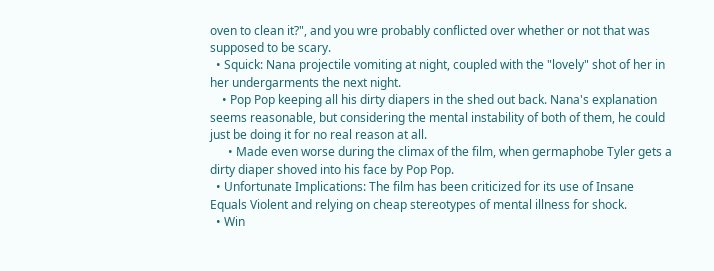oven to clean it?", and you wre probably conflicted over whether or not that was supposed to be scary.
  • Squick: Nana projectile vomiting at night, coupled with the "lovely" shot of her in her undergarments the next night.
    • Pop Pop keeping all his dirty diapers in the shed out back. Nana's explanation seems reasonable, but considering the mental instability of both of them, he could just be doing it for no real reason at all.
      • Made even worse during the climax of the film, when germaphobe Tyler gets a dirty diaper shoved into his face by Pop Pop.
  • Unfortunate Implications: The film has been criticized for its use of Insane Equals Violent and relying on cheap stereotypes of mental illness for shock.
  • Win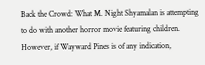Back the Crowd: What M. Night Shyamalan is attempting to do with another horror movie featuring children. However, if Wayward Pines is of any indication,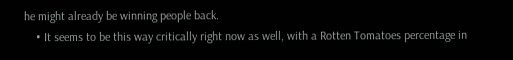he might already be winning people back.
    • It seems to be this way critically right now as well, with a Rotten Tomatoes percentage in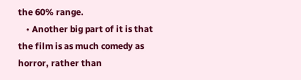the 60% range.
    • Another big part of it is that the film is as much comedy as horror, rather than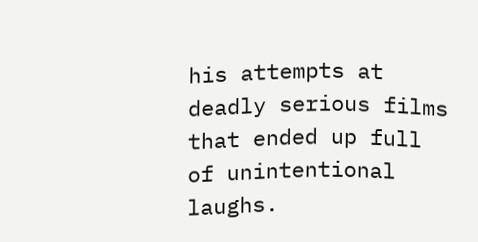his attempts at deadly serious films that ended up full of unintentional laughs.